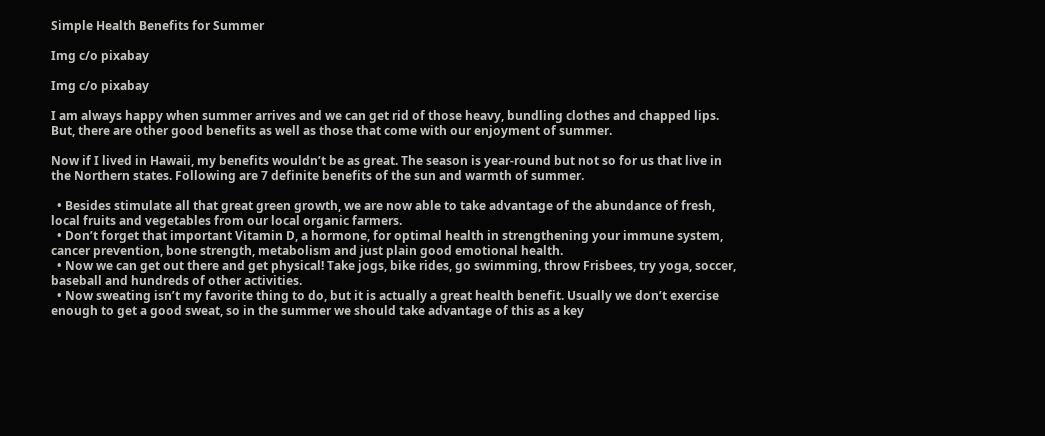Simple Health Benefits for Summer

Img c/o pixabay

Img c/o pixabay

I am always happy when summer arrives and we can get rid of those heavy, bundling clothes and chapped lips. But, there are other good benefits as well as those that come with our enjoyment of summer.

Now if I lived in Hawaii, my benefits wouldn’t be as great. The season is year-round but not so for us that live in the Northern states. Following are 7 definite benefits of the sun and warmth of summer.

  • Besides stimulate all that great green growth, we are now able to take advantage of the abundance of fresh, local fruits and vegetables from our local organic farmers.
  • Don’t forget that important Vitamin D, a hormone, for optimal health in strengthening your immune system, cancer prevention, bone strength, metabolism and just plain good emotional health.
  • Now we can get out there and get physical! Take jogs, bike rides, go swimming, throw Frisbees, try yoga, soccer, baseball and hundreds of other activities.
  • Now sweating isn’t my favorite thing to do, but it is actually a great health benefit. Usually we don’t exercise enough to get a good sweat, so in the summer we should take advantage of this as a key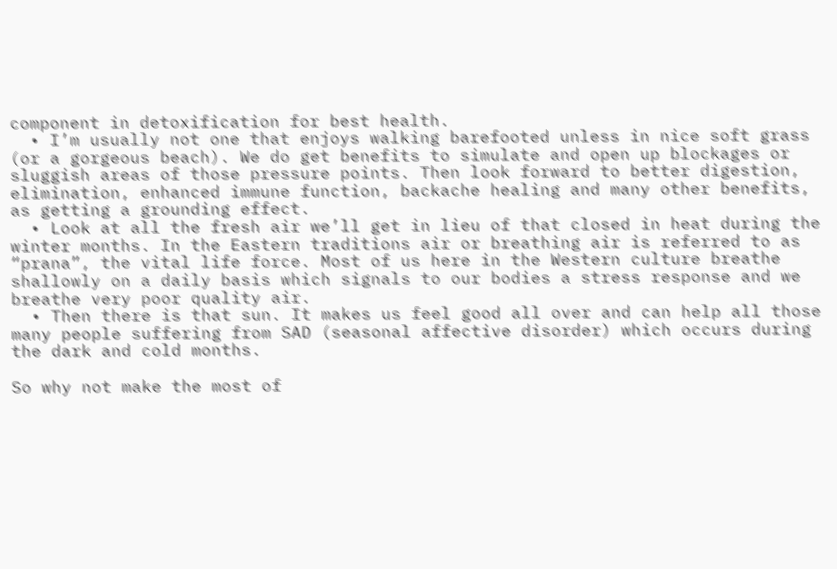component in detoxification for best health.
  • I’m usually not one that enjoys walking barefooted unless in nice soft grass (or a gorgeous beach). We do get benefits to simulate and open up blockages or sluggish areas of those pressure points. Then look forward to better digestion, elimination, enhanced immune function, backache healing and many other benefits, as getting a grounding effect.
  • Look at all the fresh air we’ll get in lieu of that closed in heat during the winter months. In the Eastern traditions air or breathing air is referred to as “prana”, the vital life force. Most of us here in the Western culture breathe shallowly on a daily basis which signals to our bodies a stress response and we breathe very poor quality air.
  • Then there is that sun. It makes us feel good all over and can help all those many people suffering from SAD (seasonal affective disorder) which occurs during the dark and cold months.

So why not make the most of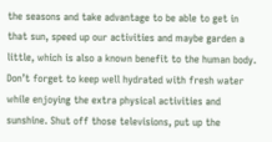the seasons and take advantage to be able to get in that sun, speed up our activities and maybe garden a little, which is also a known benefit to the human body. Don’t forget to keep well hydrated with fresh water while enjoying the extra physical activities and sunshine. Shut off those televisions, put up the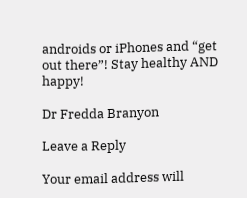androids or iPhones and “get out there”! Stay healthy AND happy!

Dr Fredda Branyon

Leave a Reply

Your email address will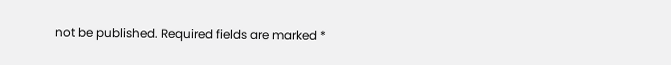not be published. Required fields are marked *